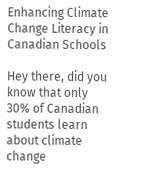Enhancing Climate Change Literacy in Canadian Schools

Hey there, did you know that only 30% of Canadian students learn about climate change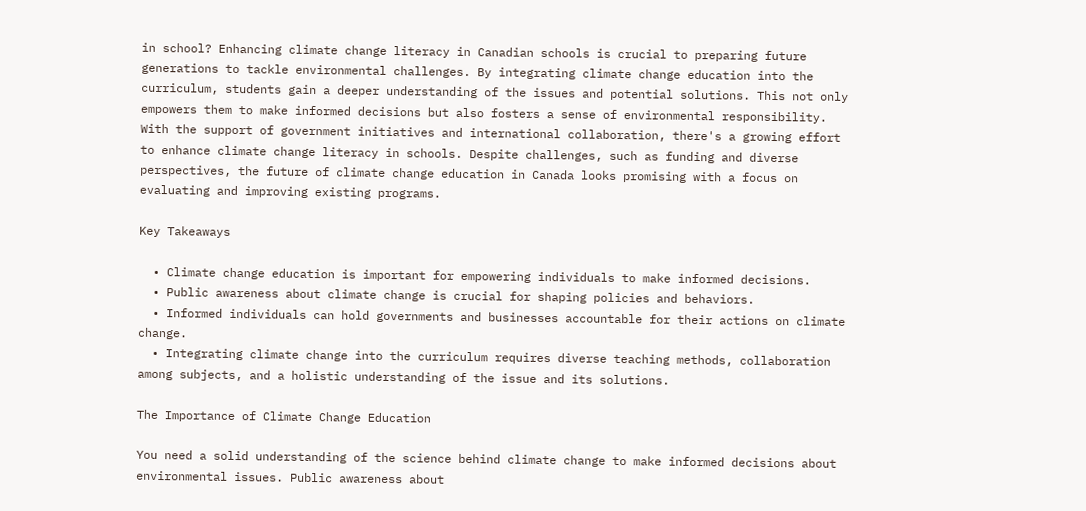in school? Enhancing climate change literacy in Canadian schools is crucial to preparing future generations to tackle environmental challenges. By integrating climate change education into the curriculum, students gain a deeper understanding of the issues and potential solutions. This not only empowers them to make informed decisions but also fosters a sense of environmental responsibility. With the support of government initiatives and international collaboration, there's a growing effort to enhance climate change literacy in schools. Despite challenges, such as funding and diverse perspectives, the future of climate change education in Canada looks promising with a focus on evaluating and improving existing programs.

Key Takeaways

  • Climate change education is important for empowering individuals to make informed decisions.
  • Public awareness about climate change is crucial for shaping policies and behaviors.
  • Informed individuals can hold governments and businesses accountable for their actions on climate change.
  • Integrating climate change into the curriculum requires diverse teaching methods, collaboration among subjects, and a holistic understanding of the issue and its solutions.

The Importance of Climate Change Education

You need a solid understanding of the science behind climate change to make informed decisions about environmental issues. Public awareness about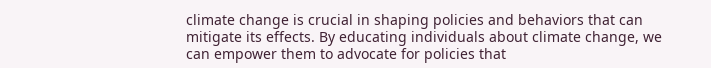climate change is crucial in shaping policies and behaviors that can mitigate its effects. By educating individuals about climate change, we can empower them to advocate for policies that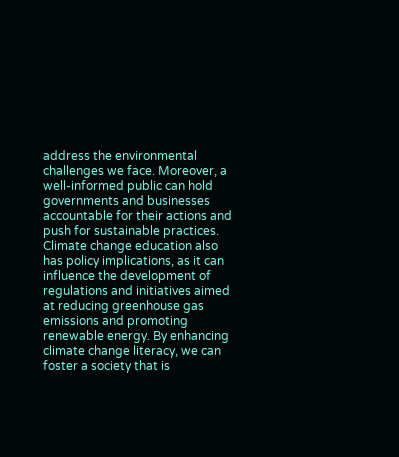address the environmental challenges we face. Moreover, a well-informed public can hold governments and businesses accountable for their actions and push for sustainable practices. Climate change education also has policy implications, as it can influence the development of regulations and initiatives aimed at reducing greenhouse gas emissions and promoting renewable energy. By enhancing climate change literacy, we can foster a society that is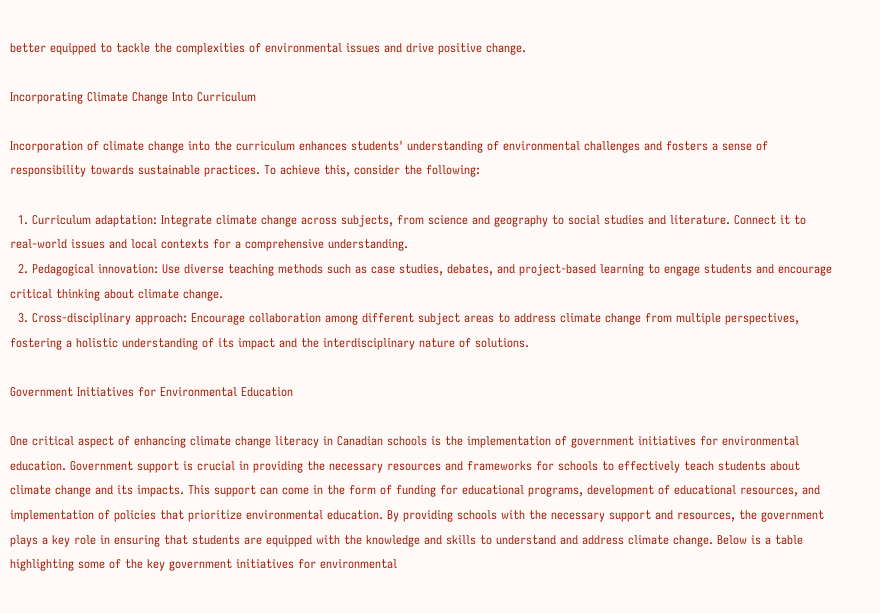better equipped to tackle the complexities of environmental issues and drive positive change.

Incorporating Climate Change Into Curriculum

Incorporation of climate change into the curriculum enhances students' understanding of environmental challenges and fosters a sense of responsibility towards sustainable practices. To achieve this, consider the following:

  1. Curriculum adaptation: Integrate climate change across subjects, from science and geography to social studies and literature. Connect it to real-world issues and local contexts for a comprehensive understanding.
  2. Pedagogical innovation: Use diverse teaching methods such as case studies, debates, and project-based learning to engage students and encourage critical thinking about climate change.
  3. Cross-disciplinary approach: Encourage collaboration among different subject areas to address climate change from multiple perspectives, fostering a holistic understanding of its impact and the interdisciplinary nature of solutions.

Government Initiatives for Environmental Education

One critical aspect of enhancing climate change literacy in Canadian schools is the implementation of government initiatives for environmental education. Government support is crucial in providing the necessary resources and frameworks for schools to effectively teach students about climate change and its impacts. This support can come in the form of funding for educational programs, development of educational resources, and implementation of policies that prioritize environmental education. By providing schools with the necessary support and resources, the government plays a key role in ensuring that students are equipped with the knowledge and skills to understand and address climate change. Below is a table highlighting some of the key government initiatives for environmental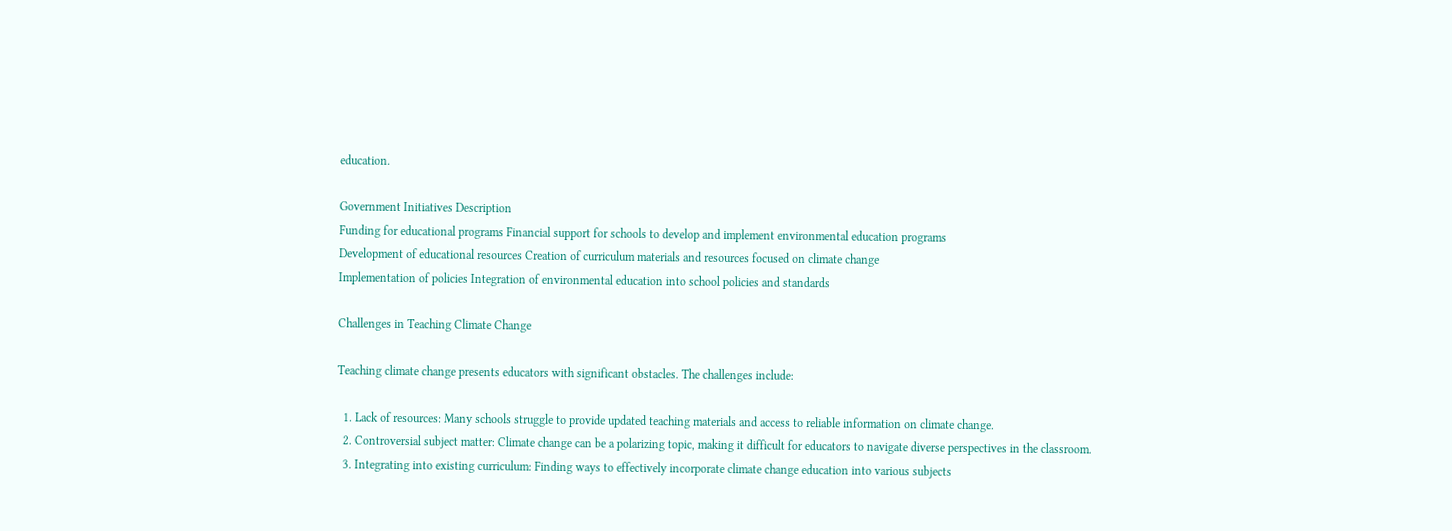education.

Government Initiatives Description
Funding for educational programs Financial support for schools to develop and implement environmental education programs
Development of educational resources Creation of curriculum materials and resources focused on climate change
Implementation of policies Integration of environmental education into school policies and standards

Challenges in Teaching Climate Change

Teaching climate change presents educators with significant obstacles. The challenges include:

  1. Lack of resources: Many schools struggle to provide updated teaching materials and access to reliable information on climate change.
  2. Controversial subject matter: Climate change can be a polarizing topic, making it difficult for educators to navigate diverse perspectives in the classroom.
  3. Integrating into existing curriculum: Finding ways to effectively incorporate climate change education into various subjects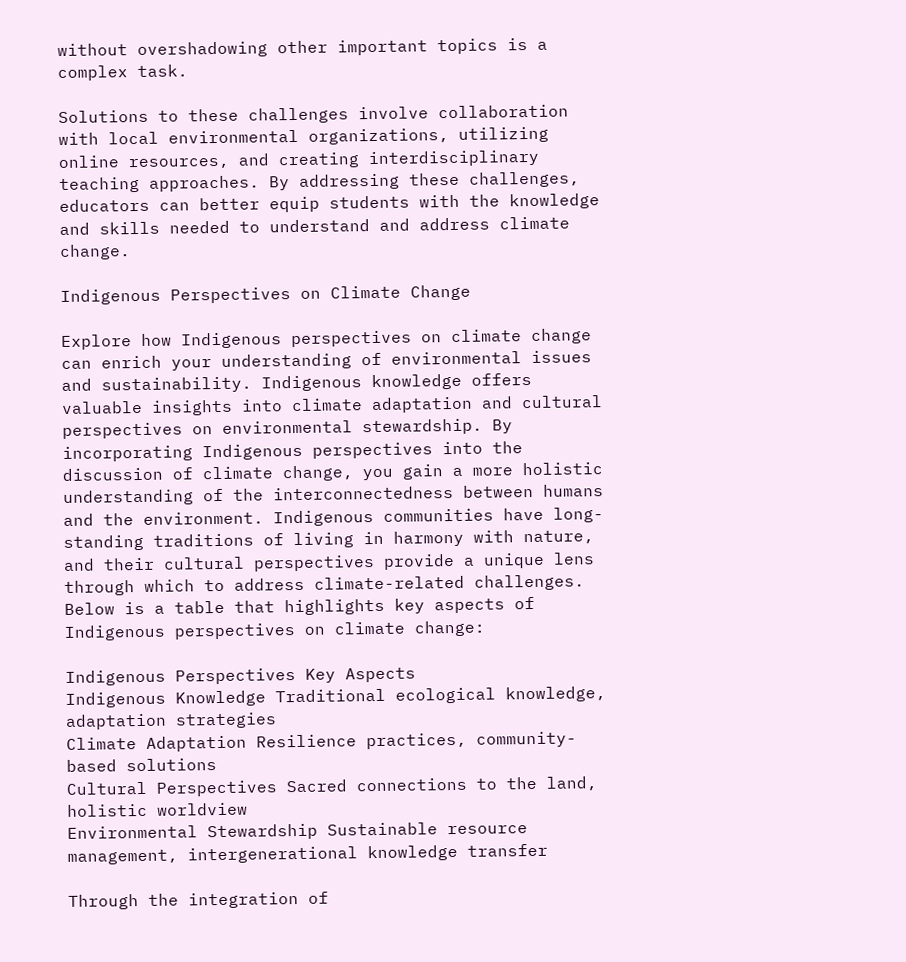without overshadowing other important topics is a complex task.

Solutions to these challenges involve collaboration with local environmental organizations, utilizing online resources, and creating interdisciplinary teaching approaches. By addressing these challenges, educators can better equip students with the knowledge and skills needed to understand and address climate change.

Indigenous Perspectives on Climate Change

Explore how Indigenous perspectives on climate change can enrich your understanding of environmental issues and sustainability. Indigenous knowledge offers valuable insights into climate adaptation and cultural perspectives on environmental stewardship. By incorporating Indigenous perspectives into the discussion of climate change, you gain a more holistic understanding of the interconnectedness between humans and the environment. Indigenous communities have long-standing traditions of living in harmony with nature, and their cultural perspectives provide a unique lens through which to address climate-related challenges. Below is a table that highlights key aspects of Indigenous perspectives on climate change:

Indigenous Perspectives Key Aspects
Indigenous Knowledge Traditional ecological knowledge, adaptation strategies
Climate Adaptation Resilience practices, community-based solutions
Cultural Perspectives Sacred connections to the land, holistic worldview
Environmental Stewardship Sustainable resource management, intergenerational knowledge transfer

Through the integration of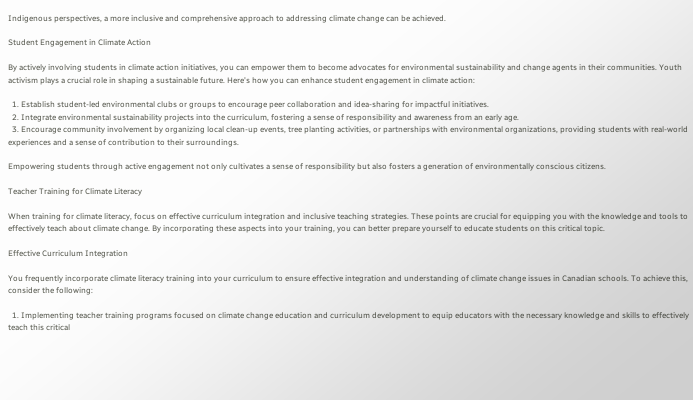Indigenous perspectives, a more inclusive and comprehensive approach to addressing climate change can be achieved.

Student Engagement in Climate Action

By actively involving students in climate action initiatives, you can empower them to become advocates for environmental sustainability and change agents in their communities. Youth activism plays a crucial role in shaping a sustainable future. Here's how you can enhance student engagement in climate action:

  1. Establish student-led environmental clubs or groups to encourage peer collaboration and idea-sharing for impactful initiatives.
  2. Integrate environmental sustainability projects into the curriculum, fostering a sense of responsibility and awareness from an early age.
  3. Encourage community involvement by organizing local clean-up events, tree planting activities, or partnerships with environmental organizations, providing students with real-world experiences and a sense of contribution to their surroundings.

Empowering students through active engagement not only cultivates a sense of responsibility but also fosters a generation of environmentally conscious citizens.

Teacher Training for Climate Literacy

When training for climate literacy, focus on effective curriculum integration and inclusive teaching strategies. These points are crucial for equipping you with the knowledge and tools to effectively teach about climate change. By incorporating these aspects into your training, you can better prepare yourself to educate students on this critical topic.

Effective Curriculum Integration

You frequently incorporate climate literacy training into your curriculum to ensure effective integration and understanding of climate change issues in Canadian schools. To achieve this, consider the following:

  1. Implementing teacher training programs focused on climate change education and curriculum development to equip educators with the necessary knowledge and skills to effectively teach this critical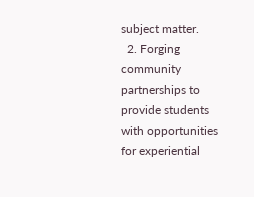subject matter.
  2. Forging community partnerships to provide students with opportunities for experiential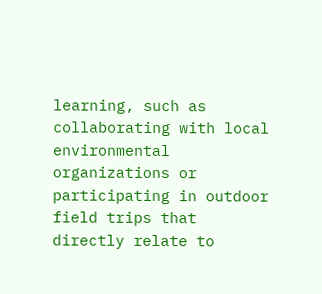learning, such as collaborating with local environmental organizations or participating in outdoor field trips that directly relate to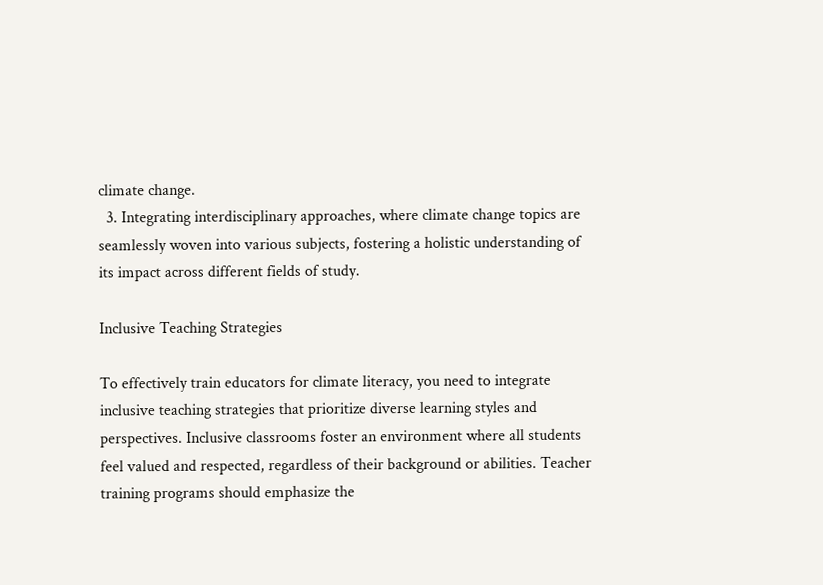climate change.
  3. Integrating interdisciplinary approaches, where climate change topics are seamlessly woven into various subjects, fostering a holistic understanding of its impact across different fields of study.

Inclusive Teaching Strategies

To effectively train educators for climate literacy, you need to integrate inclusive teaching strategies that prioritize diverse learning styles and perspectives. Inclusive classrooms foster an environment where all students feel valued and respected, regardless of their background or abilities. Teacher training programs should emphasize the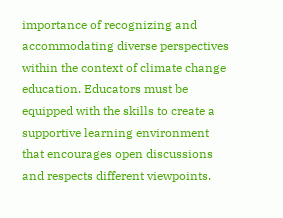importance of recognizing and accommodating diverse perspectives within the context of climate change education. Educators must be equipped with the skills to create a supportive learning environment that encourages open discussions and respects different viewpoints.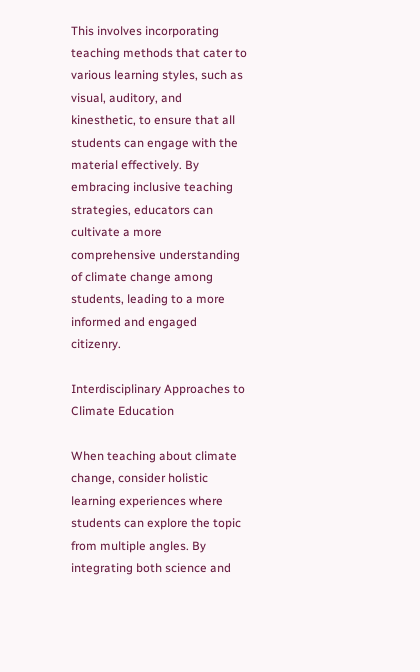This involves incorporating teaching methods that cater to various learning styles, such as visual, auditory, and kinesthetic, to ensure that all students can engage with the material effectively. By embracing inclusive teaching strategies, educators can cultivate a more comprehensive understanding of climate change among students, leading to a more informed and engaged citizenry.

Interdisciplinary Approaches to Climate Education

When teaching about climate change, consider holistic learning experiences where students can explore the topic from multiple angles. By integrating both science and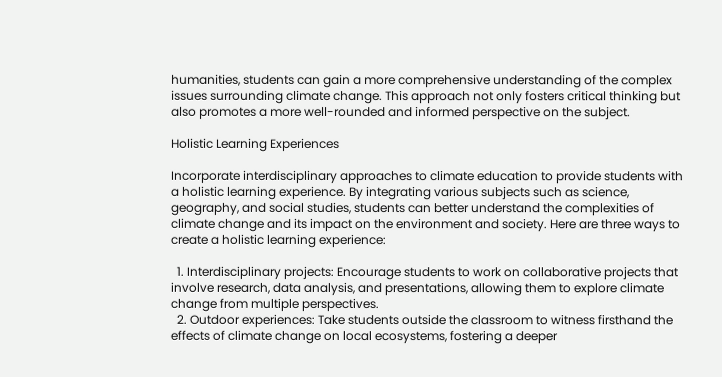humanities, students can gain a more comprehensive understanding of the complex issues surrounding climate change. This approach not only fosters critical thinking but also promotes a more well-rounded and informed perspective on the subject.

Holistic Learning Experiences

Incorporate interdisciplinary approaches to climate education to provide students with a holistic learning experience. By integrating various subjects such as science, geography, and social studies, students can better understand the complexities of climate change and its impact on the environment and society. Here are three ways to create a holistic learning experience:

  1. Interdisciplinary projects: Encourage students to work on collaborative projects that involve research, data analysis, and presentations, allowing them to explore climate change from multiple perspectives.
  2. Outdoor experiences: Take students outside the classroom to witness firsthand the effects of climate change on local ecosystems, fostering a deeper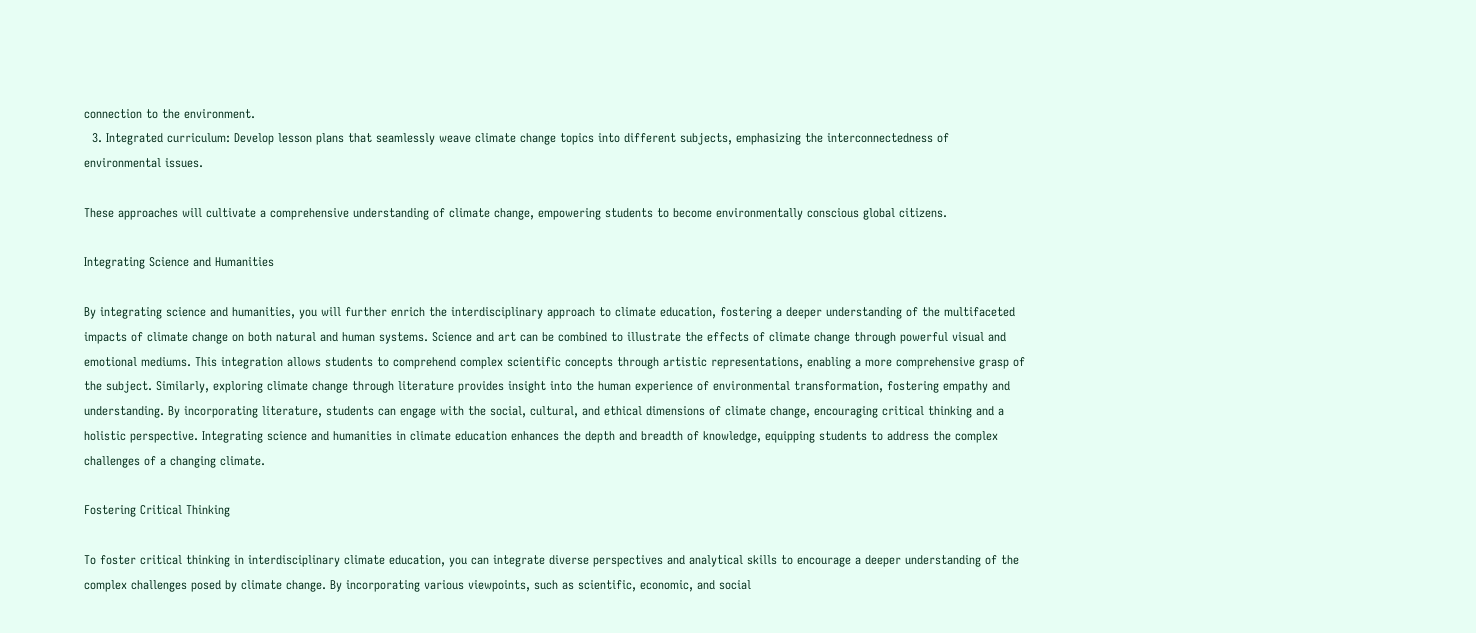connection to the environment.
  3. Integrated curriculum: Develop lesson plans that seamlessly weave climate change topics into different subjects, emphasizing the interconnectedness of environmental issues.

These approaches will cultivate a comprehensive understanding of climate change, empowering students to become environmentally conscious global citizens.

Integrating Science and Humanities

By integrating science and humanities, you will further enrich the interdisciplinary approach to climate education, fostering a deeper understanding of the multifaceted impacts of climate change on both natural and human systems. Science and art can be combined to illustrate the effects of climate change through powerful visual and emotional mediums. This integration allows students to comprehend complex scientific concepts through artistic representations, enabling a more comprehensive grasp of the subject. Similarly, exploring climate change through literature provides insight into the human experience of environmental transformation, fostering empathy and understanding. By incorporating literature, students can engage with the social, cultural, and ethical dimensions of climate change, encouraging critical thinking and a holistic perspective. Integrating science and humanities in climate education enhances the depth and breadth of knowledge, equipping students to address the complex challenges of a changing climate.

Fostering Critical Thinking

To foster critical thinking in interdisciplinary climate education, you can integrate diverse perspectives and analytical skills to encourage a deeper understanding of the complex challenges posed by climate change. By incorporating various viewpoints, such as scientific, economic, and social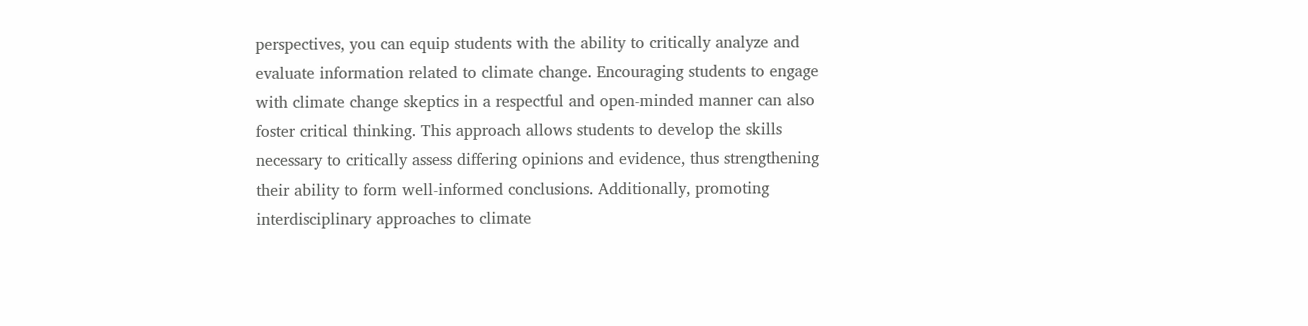perspectives, you can equip students with the ability to critically analyze and evaluate information related to climate change. Encouraging students to engage with climate change skeptics in a respectful and open-minded manner can also foster critical thinking. This approach allows students to develop the skills necessary to critically assess differing opinions and evidence, thus strengthening their ability to form well-informed conclusions. Additionally, promoting interdisciplinary approaches to climate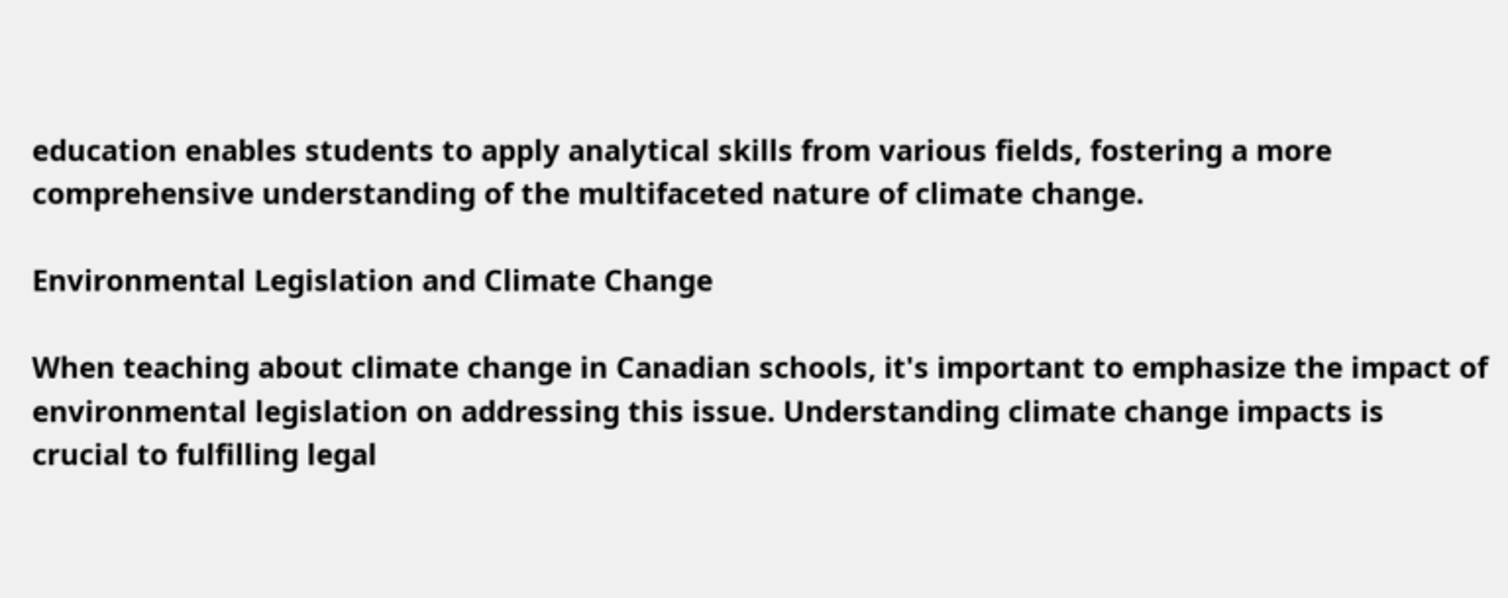education enables students to apply analytical skills from various fields, fostering a more comprehensive understanding of the multifaceted nature of climate change.

Environmental Legislation and Climate Change

When teaching about climate change in Canadian schools, it's important to emphasize the impact of environmental legislation on addressing this issue. Understanding climate change impacts is crucial to fulfilling legal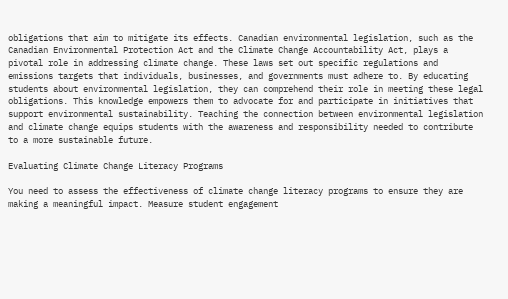obligations that aim to mitigate its effects. Canadian environmental legislation, such as the Canadian Environmental Protection Act and the Climate Change Accountability Act, plays a pivotal role in addressing climate change. These laws set out specific regulations and emissions targets that individuals, businesses, and governments must adhere to. By educating students about environmental legislation, they can comprehend their role in meeting these legal obligations. This knowledge empowers them to advocate for and participate in initiatives that support environmental sustainability. Teaching the connection between environmental legislation and climate change equips students with the awareness and responsibility needed to contribute to a more sustainable future.

Evaluating Climate Change Literacy Programs

You need to assess the effectiveness of climate change literacy programs to ensure they are making a meaningful impact. Measure student engagement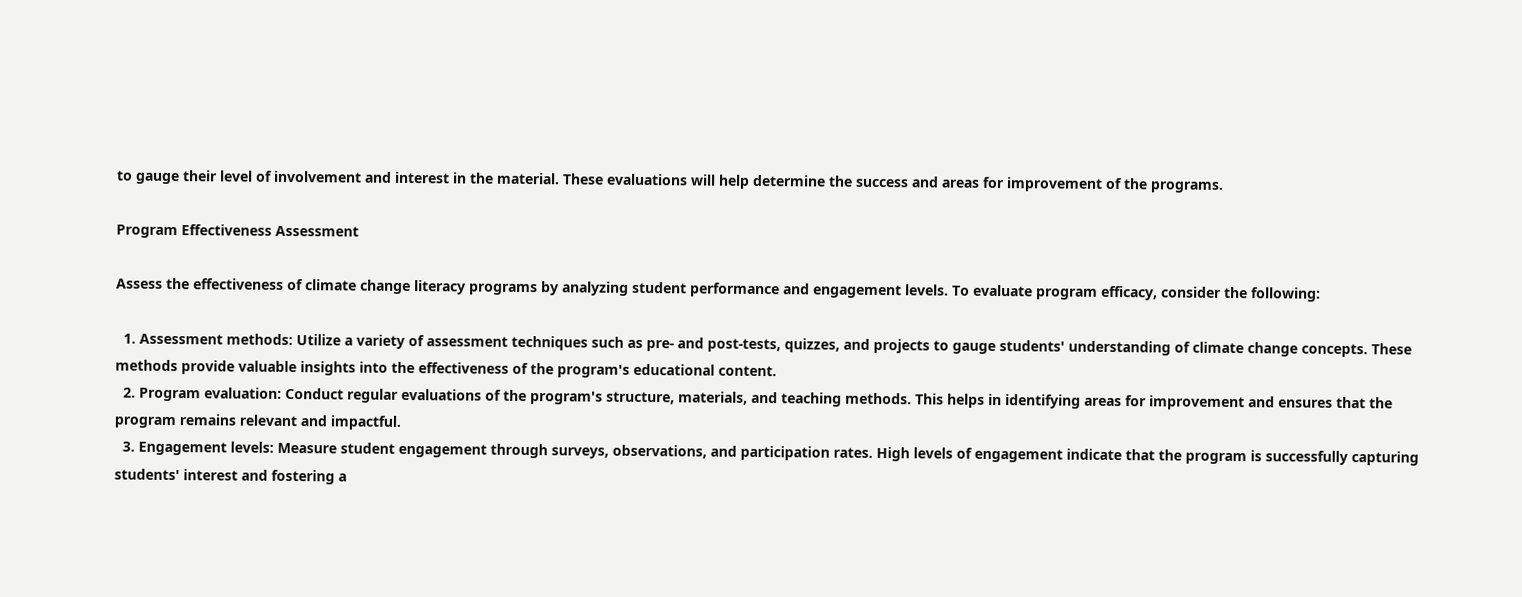to gauge their level of involvement and interest in the material. These evaluations will help determine the success and areas for improvement of the programs.

Program Effectiveness Assessment

Assess the effectiveness of climate change literacy programs by analyzing student performance and engagement levels. To evaluate program efficacy, consider the following:

  1. Assessment methods: Utilize a variety of assessment techniques such as pre- and post-tests, quizzes, and projects to gauge students' understanding of climate change concepts. These methods provide valuable insights into the effectiveness of the program's educational content.
  2. Program evaluation: Conduct regular evaluations of the program's structure, materials, and teaching methods. This helps in identifying areas for improvement and ensures that the program remains relevant and impactful.
  3. Engagement levels: Measure student engagement through surveys, observations, and participation rates. High levels of engagement indicate that the program is successfully capturing students' interest and fostering a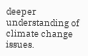deeper understanding of climate change issues.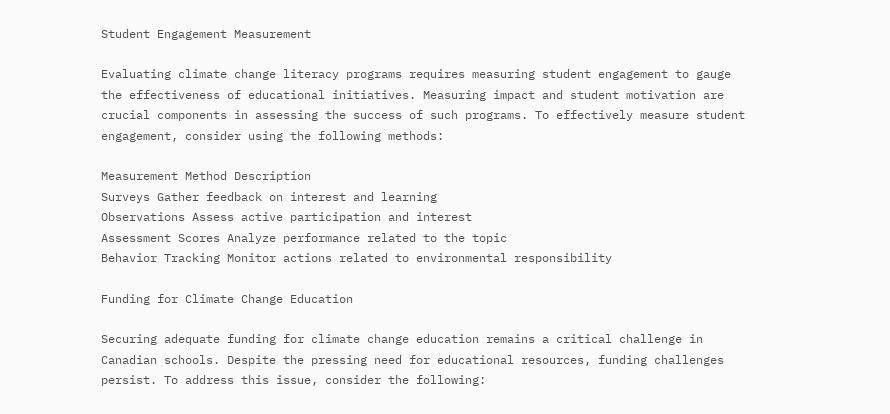Student Engagement Measurement

Evaluating climate change literacy programs requires measuring student engagement to gauge the effectiveness of educational initiatives. Measuring impact and student motivation are crucial components in assessing the success of such programs. To effectively measure student engagement, consider using the following methods:

Measurement Method Description
Surveys Gather feedback on interest and learning
Observations Assess active participation and interest
Assessment Scores Analyze performance related to the topic
Behavior Tracking Monitor actions related to environmental responsibility

Funding for Climate Change Education

Securing adequate funding for climate change education remains a critical challenge in Canadian schools. Despite the pressing need for educational resources, funding challenges persist. To address this issue, consider the following: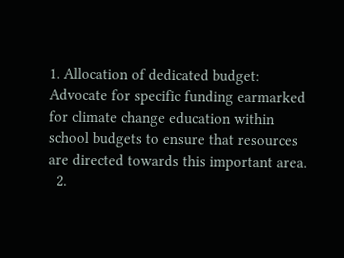1. Allocation of dedicated budget: Advocate for specific funding earmarked for climate change education within school budgets to ensure that resources are directed towards this important area.
  2.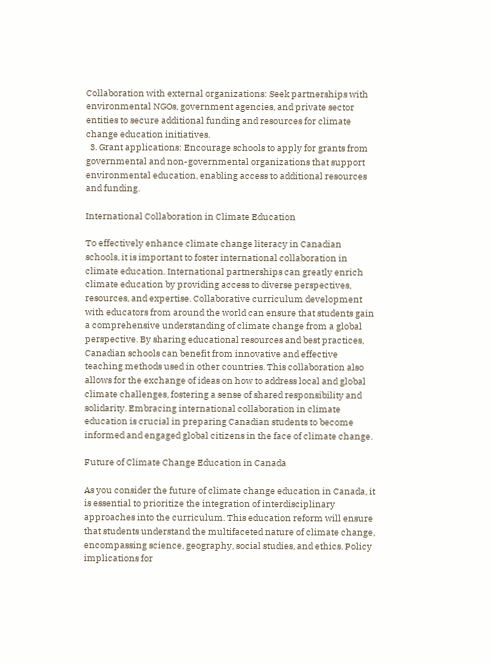Collaboration with external organizations: Seek partnerships with environmental NGOs, government agencies, and private sector entities to secure additional funding and resources for climate change education initiatives.
  3. Grant applications: Encourage schools to apply for grants from governmental and non-governmental organizations that support environmental education, enabling access to additional resources and funding.

International Collaboration in Climate Education

To effectively enhance climate change literacy in Canadian schools, it is important to foster international collaboration in climate education. International partnerships can greatly enrich climate education by providing access to diverse perspectives, resources, and expertise. Collaborative curriculum development with educators from around the world can ensure that students gain a comprehensive understanding of climate change from a global perspective. By sharing educational resources and best practices, Canadian schools can benefit from innovative and effective teaching methods used in other countries. This collaboration also allows for the exchange of ideas on how to address local and global climate challenges, fostering a sense of shared responsibility and solidarity. Embracing international collaboration in climate education is crucial in preparing Canadian students to become informed and engaged global citizens in the face of climate change.

Future of Climate Change Education in Canada

As you consider the future of climate change education in Canada, it is essential to prioritize the integration of interdisciplinary approaches into the curriculum. This education reform will ensure that students understand the multifaceted nature of climate change, encompassing science, geography, social studies, and ethics. Policy implications for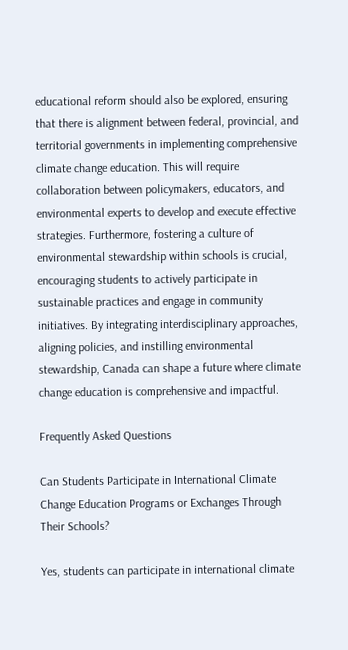educational reform should also be explored, ensuring that there is alignment between federal, provincial, and territorial governments in implementing comprehensive climate change education. This will require collaboration between policymakers, educators, and environmental experts to develop and execute effective strategies. Furthermore, fostering a culture of environmental stewardship within schools is crucial, encouraging students to actively participate in sustainable practices and engage in community initiatives. By integrating interdisciplinary approaches, aligning policies, and instilling environmental stewardship, Canada can shape a future where climate change education is comprehensive and impactful.

Frequently Asked Questions

Can Students Participate in International Climate Change Education Programs or Exchanges Through Their Schools?

Yes, students can participate in international climate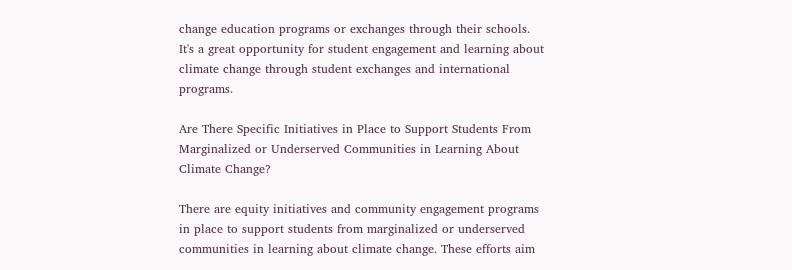change education programs or exchanges through their schools. It's a great opportunity for student engagement and learning about climate change through student exchanges and international programs.

Are There Specific Initiatives in Place to Support Students From Marginalized or Underserved Communities in Learning About Climate Change?

There are equity initiatives and community engagement programs in place to support students from marginalized or underserved communities in learning about climate change. These efforts aim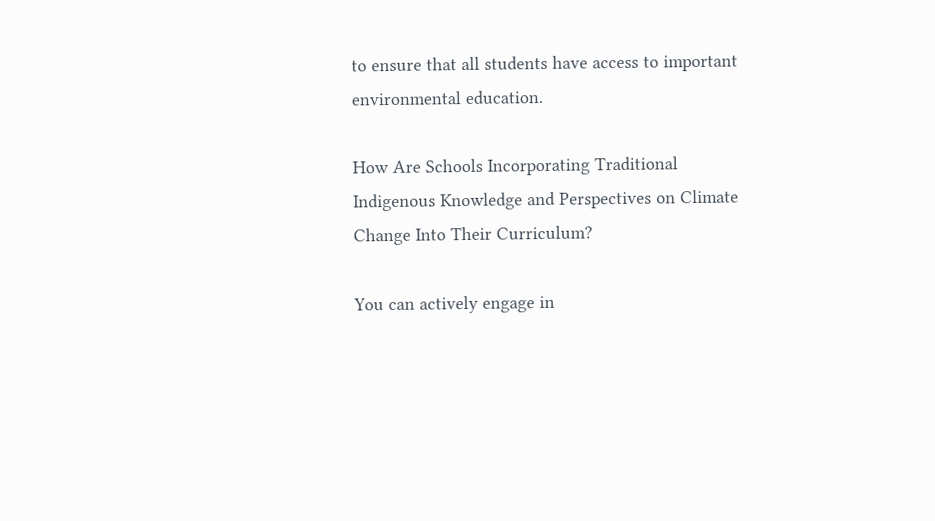to ensure that all students have access to important environmental education.

How Are Schools Incorporating Traditional Indigenous Knowledge and Perspectives on Climate Change Into Their Curriculum?

You can actively engage in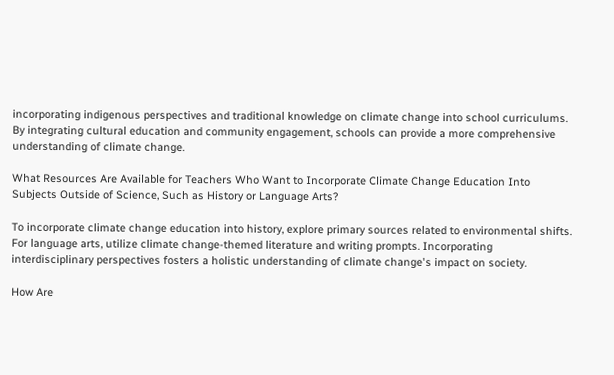incorporating indigenous perspectives and traditional knowledge on climate change into school curriculums. By integrating cultural education and community engagement, schools can provide a more comprehensive understanding of climate change.

What Resources Are Available for Teachers Who Want to Incorporate Climate Change Education Into Subjects Outside of Science, Such as History or Language Arts?

To incorporate climate change education into history, explore primary sources related to environmental shifts. For language arts, utilize climate change-themed literature and writing prompts. Incorporating interdisciplinary perspectives fosters a holistic understanding of climate change's impact on society.

How Are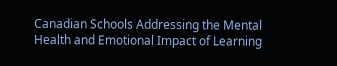Canadian Schools Addressing the Mental Health and Emotional Impact of Learning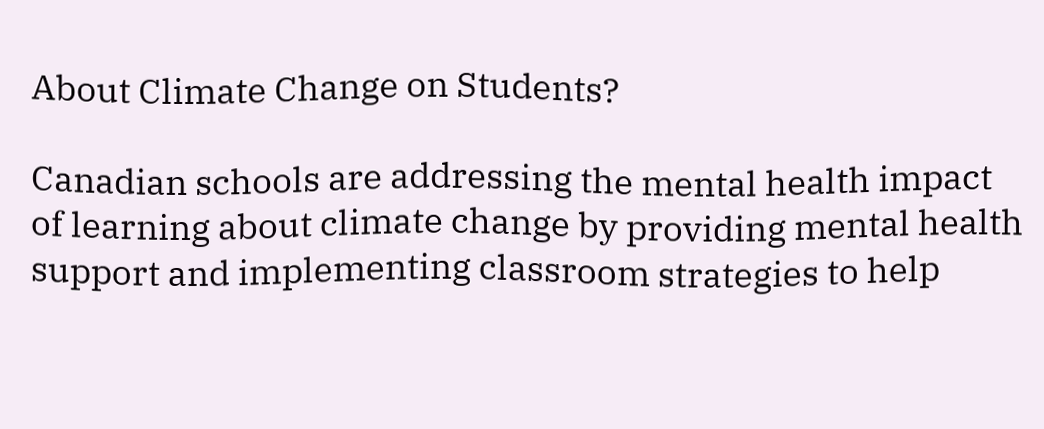About Climate Change on Students?

Canadian schools are addressing the mental health impact of learning about climate change by providing mental health support and implementing classroom strategies to help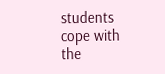students cope with the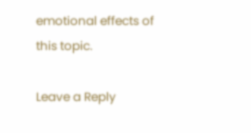emotional effects of this topic.

Leave a Reply